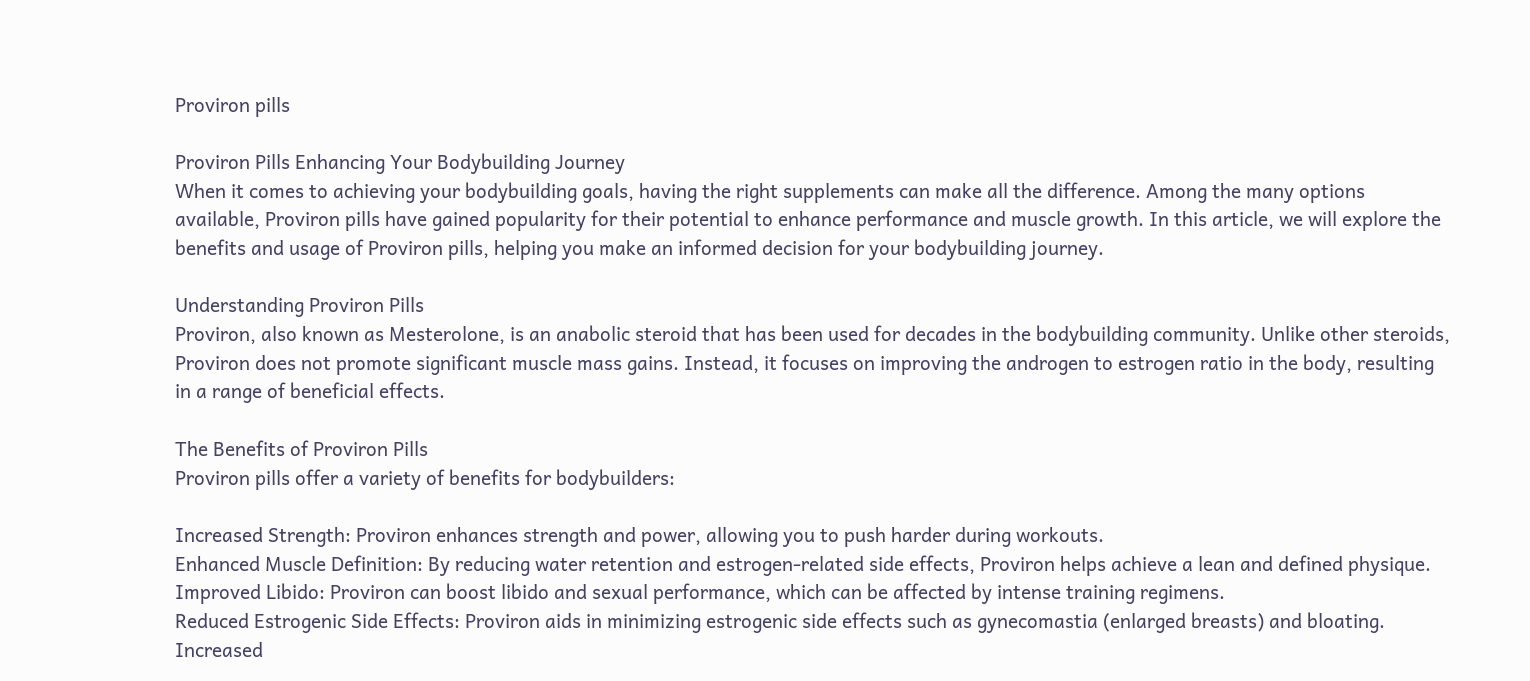Proviron pills

Proviron Pills Enhancing Your Bodybuilding Journey
When it comes to achieving your bodybuilding goals, having the right supplements can make all the difference. Among the many options available, Proviron pills have gained popularity for their potential to enhance performance and muscle growth. In this article, we will explore the benefits and usage of Proviron pills, helping you make an informed decision for your bodybuilding journey.

Understanding Proviron Pills
Proviron, also known as Mesterolone, is an anabolic steroid that has been used for decades in the bodybuilding community. Unlike other steroids, Proviron does not promote significant muscle mass gains. Instead, it focuses on improving the androgen to estrogen ratio in the body, resulting in a range of beneficial effects.

The Benefits of Proviron Pills
Proviron pills offer a variety of benefits for bodybuilders:

Increased Strength: Proviron enhances strength and power, allowing you to push harder during workouts.
Enhanced Muscle Definition: By reducing water retention and estrogen-related side effects, Proviron helps achieve a lean and defined physique.
Improved Libido: Proviron can boost libido and sexual performance, which can be affected by intense training regimens.
Reduced Estrogenic Side Effects: Proviron aids in minimizing estrogenic side effects such as gynecomastia (enlarged breasts) and bloating.
Increased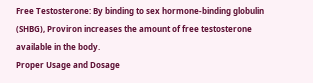Free Testosterone: By binding to sex hormone-binding globulin (SHBG), Proviron increases the amount of free testosterone available in the body.
Proper Usage and Dosage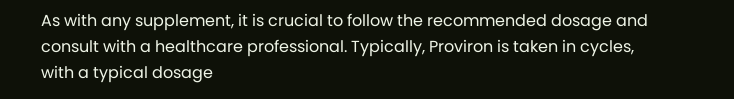As with any supplement, it is crucial to follow the recommended dosage and consult with a healthcare professional. Typically, Proviron is taken in cycles, with a typical dosage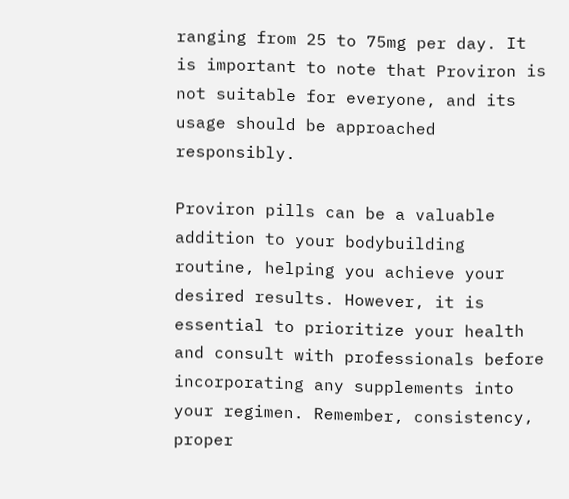ranging from 25 to 75mg per day. It is important to note that Proviron is not suitable for everyone, and its usage should be approached responsibly.

Proviron pills can be a valuable addition to your bodybuilding routine, helping you achieve your desired results. However, it is essential to prioritize your health and consult with professionals before incorporating any supplements into your regimen. Remember, consistency, proper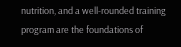nutrition, and a well-rounded training program are the foundations of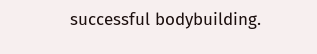successful bodybuilding.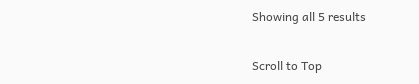Showing all 5 results

Scroll to Top